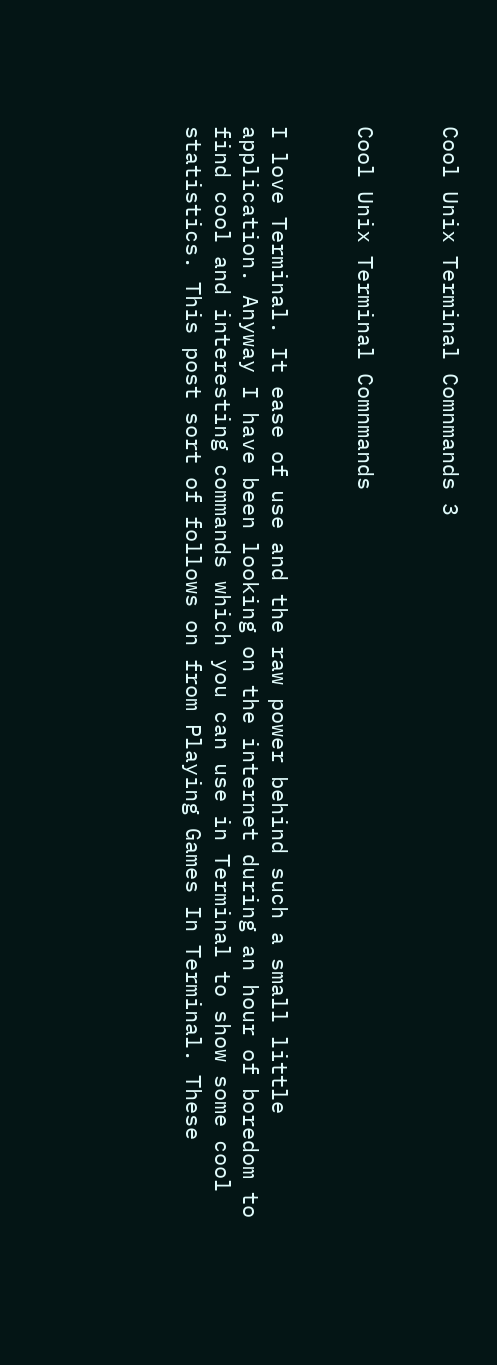Cool Unix Terminal Comnmands 3


Cool Unix Terminal Comnmands


I love Terminal. It ease of use and the raw power behind such a small little application. Anyway I have been looking on the internet during an hour of boredom to find cool and interesting commands which you can use in Terminal to show some cool statistics. This post sort of follows on from Playing Games In Terminal. These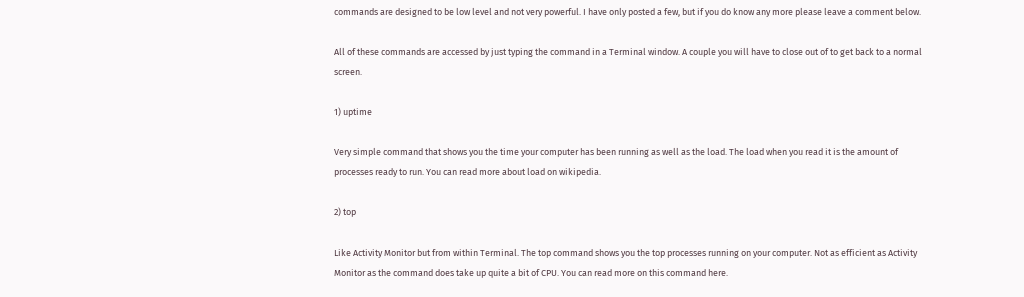commands are designed to be low level and not very powerful. I have only posted a few, but if you do know any more please leave a comment below.

All of these commands are accessed by just typing the command in a Terminal window. A couple you will have to close out of to get back to a normal screen.

1) uptime

Very simple command that shows you the time your computer has been running as well as the load. The load when you read it is the amount of processes ready to run. You can read more about load on wikipedia.

2) top

Like Activity Monitor but from within Terminal. The top command shows you the top processes running on your computer. Not as efficient as Activity Monitor as the command does take up quite a bit of CPU. You can read more on this command here.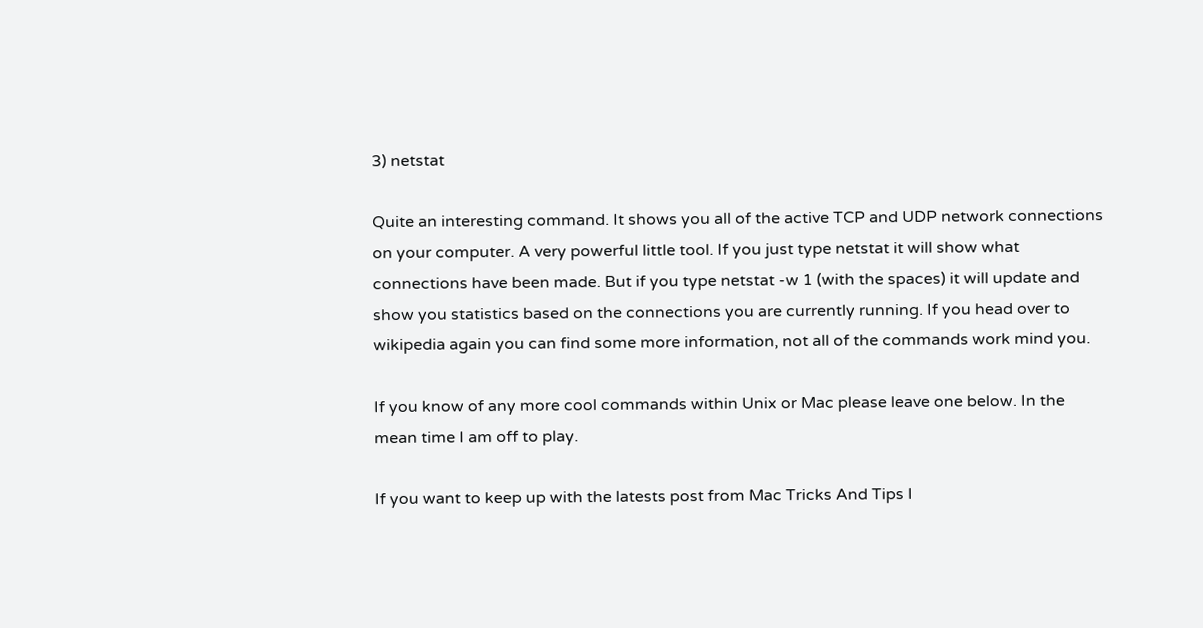3) netstat

Quite an interesting command. It shows you all of the active TCP and UDP network connections on your computer. A very powerful little tool. If you just type netstat it will show what connections have been made. But if you type netstat -w 1 (with the spaces) it will update and show you statistics based on the connections you are currently running. If you head over to wikipedia again you can find some more information, not all of the commands work mind you.

If you know of any more cool commands within Unix or Mac please leave one below. In the mean time I am off to play.

If you want to keep up with the latests post from Mac Tricks And Tips I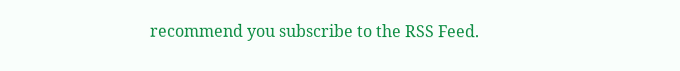recommend you subscribe to the RSS Feed.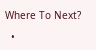Where To Next?

  •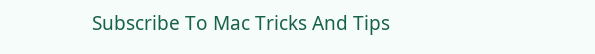Subscribe To Mac Tricks And Tips